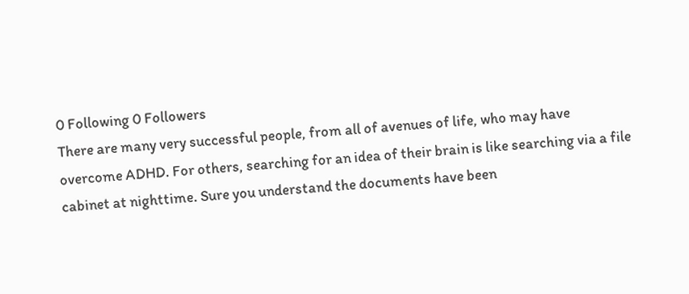0 Following 0 Followers
There are many very successful people, from all of avenues of life, who may have overcome ADHD. For others, searching for an idea of their brain is like searching via a file cabinet at nighttime. Sure you understand the documents have been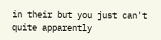in their but you just can't quite apparently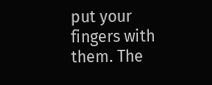put your fingers with them. The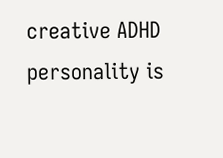creative ADHD personality is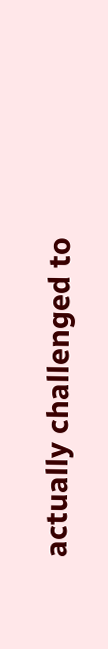actually challenged to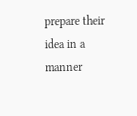prepare their idea in a manner